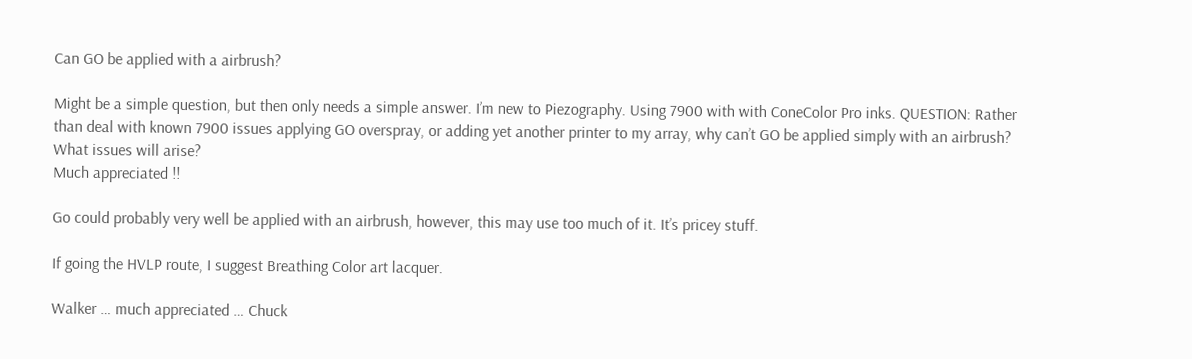Can GO be applied with a airbrush?

Might be a simple question, but then only needs a simple answer. I’m new to Piezography. Using 7900 with with ConeColor Pro inks. QUESTION: Rather than deal with known 7900 issues applying GO overspray, or adding yet another printer to my array, why can’t GO be applied simply with an airbrush? What issues will arise?
Much appreciated !!

Go could probably very well be applied with an airbrush, however, this may use too much of it. It’s pricey stuff.

If going the HVLP route, I suggest Breathing Color art lacquer.

Walker … much appreciated … Chuck